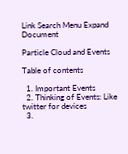Link Search Menu Expand Document

Particle Cloud and Events

Table of contents

  1. Important Events
  2. Thinking of Events: Like twitter for devices
  3.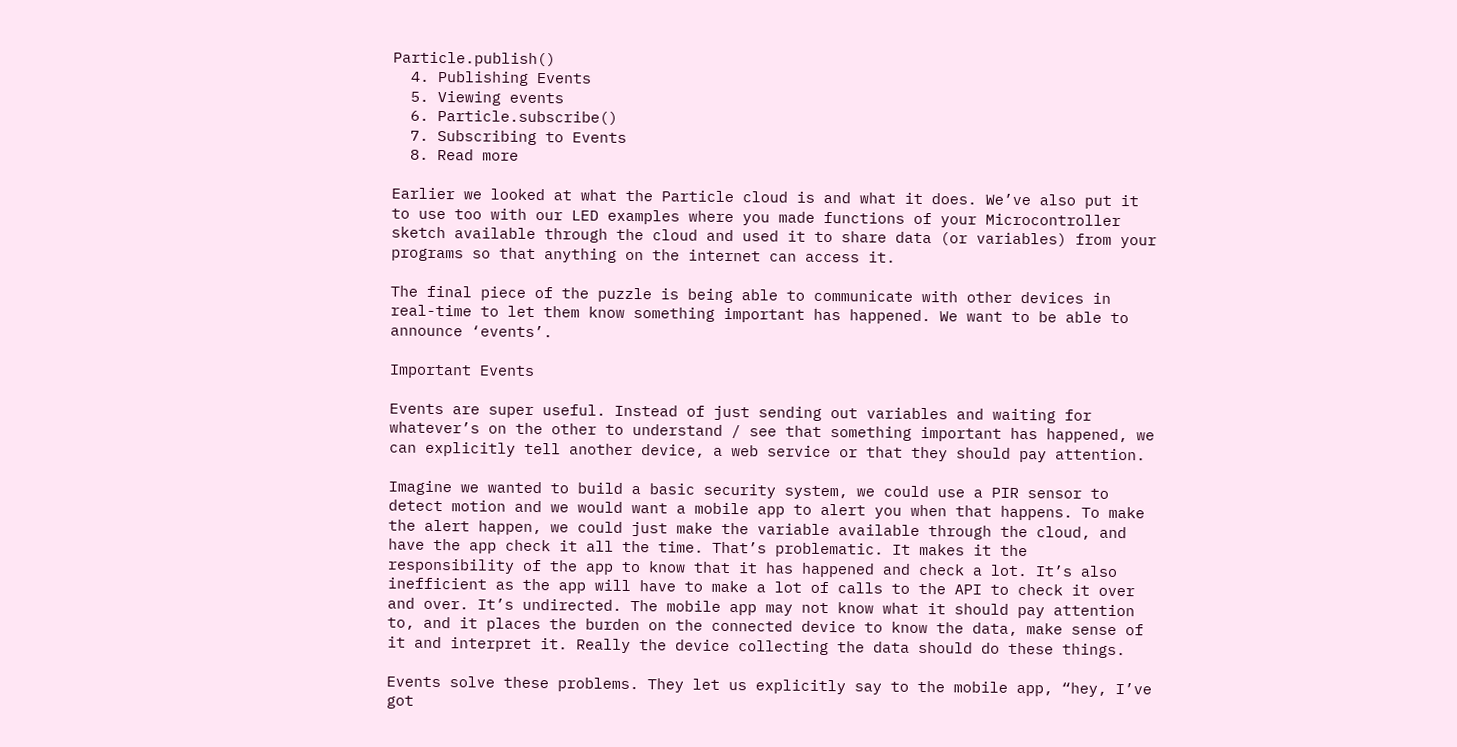Particle.publish()
  4. Publishing Events
  5. Viewing events
  6. Particle.subscribe()
  7. Subscribing to Events
  8. Read more

Earlier we looked at what the Particle cloud is and what it does. We’ve also put it to use too with our LED examples where you made functions of your Microcontroller sketch available through the cloud and used it to share data (or variables) from your programs so that anything on the internet can access it.

The final piece of the puzzle is being able to communicate with other devices in real-time to let them know something important has happened. We want to be able to announce ‘events’.

Important Events

Events are super useful. Instead of just sending out variables and waiting for whatever’s on the other to understand / see that something important has happened, we can explicitly tell another device, a web service or that they should pay attention.

Imagine we wanted to build a basic security system, we could use a PIR sensor to detect motion and we would want a mobile app to alert you when that happens. To make the alert happen, we could just make the variable available through the cloud, and have the app check it all the time. That’s problematic. It makes it the responsibility of the app to know that it has happened and check a lot. It’s also inefficient as the app will have to make a lot of calls to the API to check it over and over. It’s undirected. The mobile app may not know what it should pay attention to, and it places the burden on the connected device to know the data, make sense of it and interpret it. Really the device collecting the data should do these things.

Events solve these problems. They let us explicitly say to the mobile app, “hey, I’ve got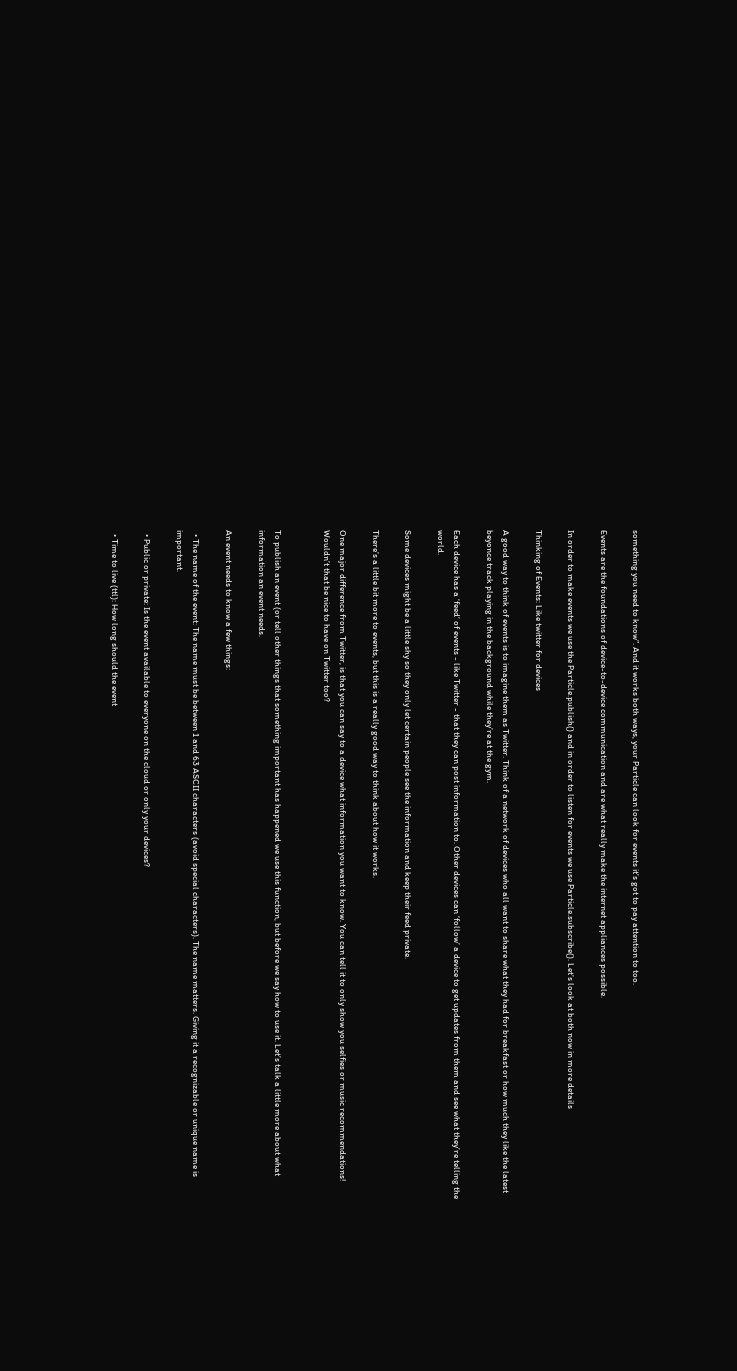something you need to know”. And it works both ways, your Particle can look for events it’s got to pay attention to too.

Events are the foundations of device-to-device communication and are what really make the internet appliances possible.

In order to make events we use the Particle.publish() and in order to listen for events we use Particle.subscribe(). Let’s look at both now in more details

Thinking of Events: Like twitter for devices

A good way to think of events is to imagine them as Twitter. Think of a network of devices who all want to share what they had for breakfast or how much they like the latest beyonce track playing in the background while they’re at the gym.

Each device has a ‘feed’ of events - like Twitter - that they can post information to. Other devices can ‘follow’ a device to get updates from them and see what they’re telling the world.

Some devices might be a little shy so they only let certain people see the information and keep their feed private.

There’s a little bit more to events, but this is a really good way to think about how it works.

One major difference from Twitter, is that you can say to a device what information you want to know. You can tell it to only show you selfies or music recommendations! Wouldn’t that be nice to have on Twitter too?


To publish an event (or tell other things that something important has happened we use this function, but before we say how to use it. Let’s talk a little more about what information an event needs.

An event needs to know a few things:

  • The name of the event: The name must be between 1 and 63 ASCII characters (avoid special characters). The name matters. Giving it a recognizable or unique name is important.

  • Public or private: Is the event available to everyone on the cloud or only your devices?

  • Time to live (ttl): How long should the event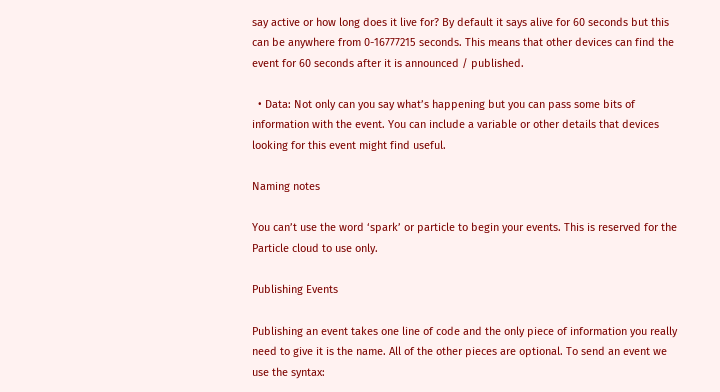say active or how long does it live for? By default it says alive for 60 seconds but this can be anywhere from 0-16777215 seconds. This means that other devices can find the event for 60 seconds after it is announced / published.

  • Data: Not only can you say what’s happening but you can pass some bits of information with the event. You can include a variable or other details that devices looking for this event might find useful.

Naming notes

You can’t use the word ‘spark’ or particle to begin your events. This is reserved for the Particle cloud to use only.

Publishing Events

Publishing an event takes one line of code and the only piece of information you really need to give it is the name. All of the other pieces are optional. To send an event we use the syntax: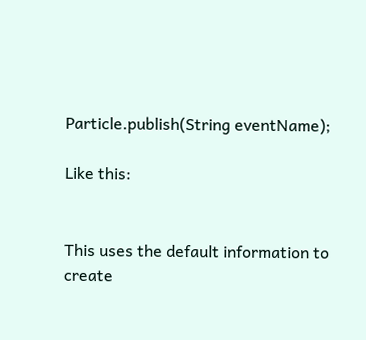Particle.publish(String eventName);

Like this:


This uses the default information to create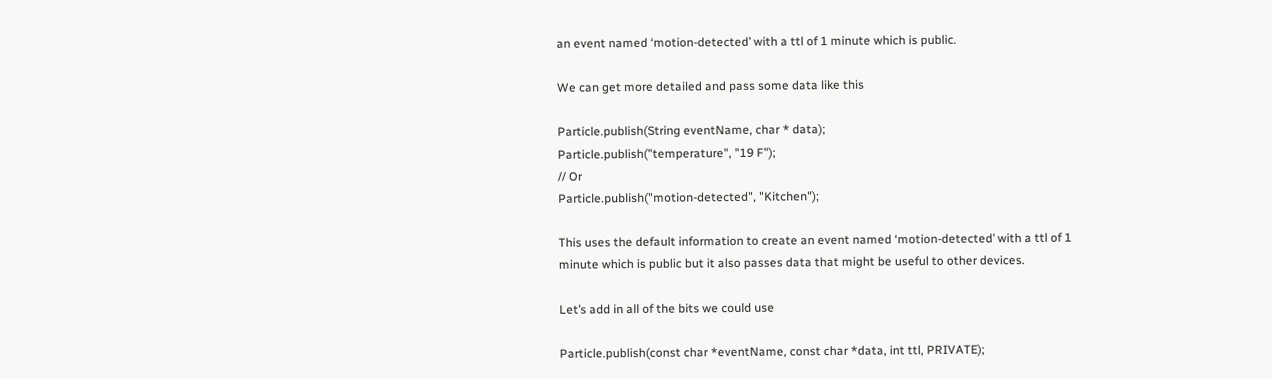an event named ‘motion-detected’ with a ttl of 1 minute which is public.

We can get more detailed and pass some data like this

Particle.publish(String eventName, char * data);
Particle.publish("temperature", "19 F");
// Or
Particle.publish("motion-detected", "Kitchen");

This uses the default information to create an event named ‘motion-detected’ with a ttl of 1 minute which is public but it also passes data that might be useful to other devices.

Let’s add in all of the bits we could use

Particle.publish(const char *eventName, const char *data, int ttl, PRIVATE);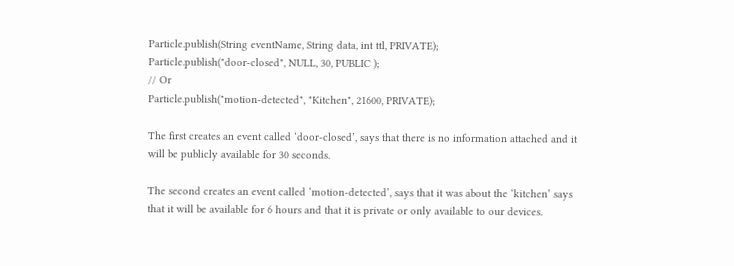Particle.publish(String eventName, String data, int ttl, PRIVATE);
Particle.publish("door-closed", NULL, 30, PUBLIC );
// Or
Particle.publish("motion-detected", "Kitchen", 21600, PRIVATE);

The first creates an event called ‘door-closed’, says that there is no information attached and it will be publicly available for 30 seconds.

The second creates an event called ‘motion-detected’, says that it was about the ‘kitchen’ says that it will be available for 6 hours and that it is private or only available to our devices.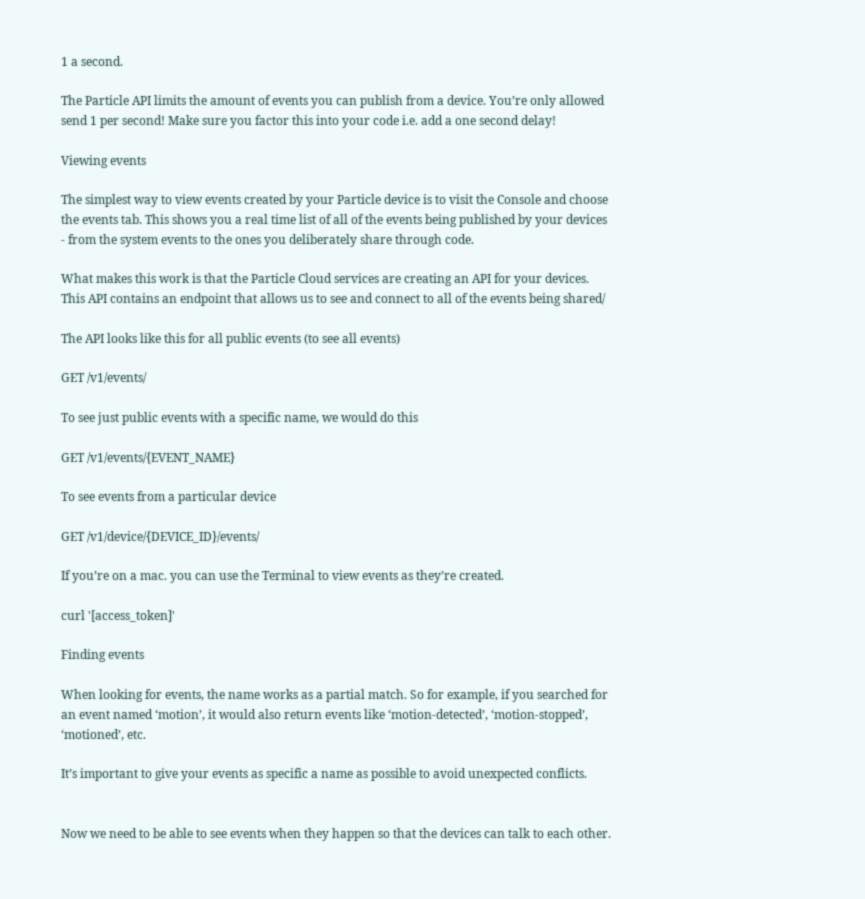1 a second.

The Particle API limits the amount of events you can publish from a device. You’re only allowed send 1 per second! Make sure you factor this into your code i.e. add a one second delay!

Viewing events

The simplest way to view events created by your Particle device is to visit the Console and choose the events tab. This shows you a real time list of all of the events being published by your devices - from the system events to the ones you deliberately share through code.

What makes this work is that the Particle Cloud services are creating an API for your devices. This API contains an endpoint that allows us to see and connect to all of the events being shared/

The API looks like this for all public events (to see all events)

GET /v1/events/

To see just public events with a specific name, we would do this

GET /v1/events/{EVENT_NAME}

To see events from a particular device

GET /v1/device/{DEVICE_ID}/events/

If you’re on a mac. you can use the Terminal to view events as they’re created.

curl '[access_token]'

Finding events

When looking for events, the name works as a partial match. So for example, if you searched for an event named ‘motion’, it would also return events like ‘motion-detected’, ‘motion-stopped’, ‘motioned’, etc.

It’s important to give your events as specific a name as possible to avoid unexpected conflicts.


Now we need to be able to see events when they happen so that the devices can talk to each other.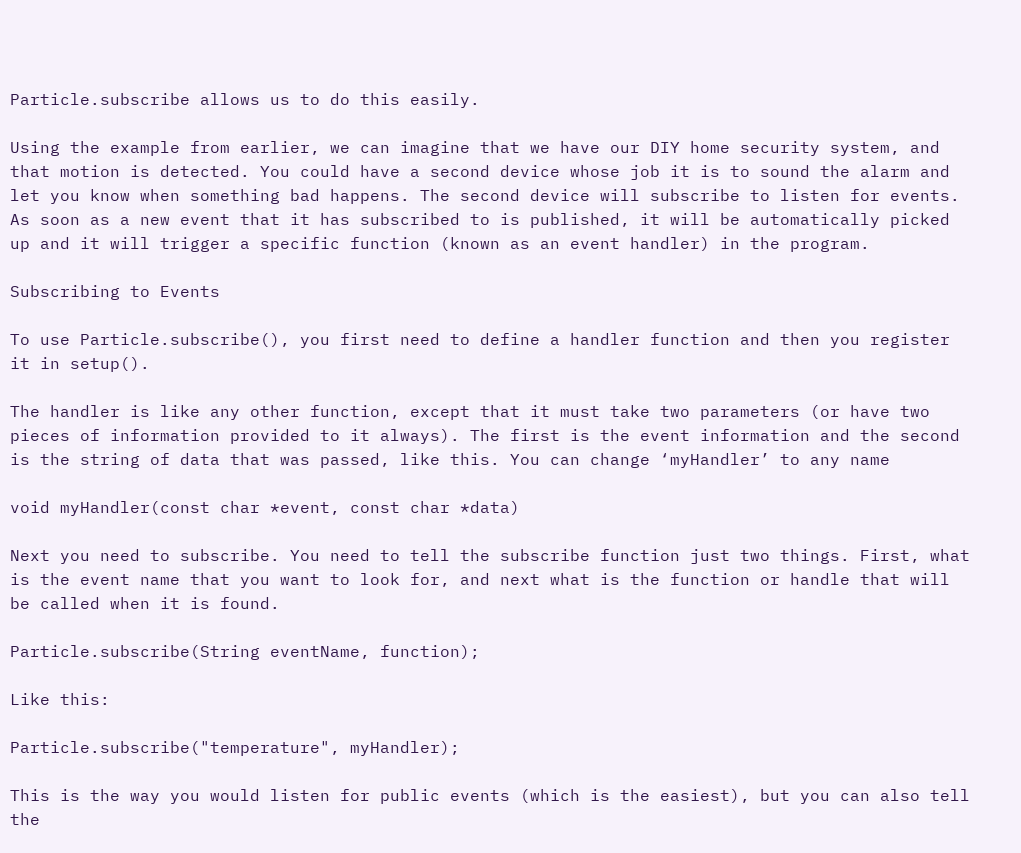Particle.subscribe allows us to do this easily.

Using the example from earlier, we can imagine that we have our DIY home security system, and that motion is detected. You could have a second device whose job it is to sound the alarm and let you know when something bad happens. The second device will subscribe to listen for events. As soon as a new event that it has subscribed to is published, it will be automatically picked up and it will trigger a specific function (known as an event handler) in the program.

Subscribing to Events

To use Particle.subscribe(), you first need to define a handler function and then you register it in setup().

The handler is like any other function, except that it must take two parameters (or have two pieces of information provided to it always). The first is the event information and the second is the string of data that was passed, like this. You can change ‘myHandler’ to any name

void myHandler(const char *event, const char *data)

Next you need to subscribe. You need to tell the subscribe function just two things. First, what is the event name that you want to look for, and next what is the function or handle that will be called when it is found.

Particle.subscribe(String eventName, function);

Like this:

Particle.subscribe("temperature", myHandler);

This is the way you would listen for public events (which is the easiest), but you can also tell the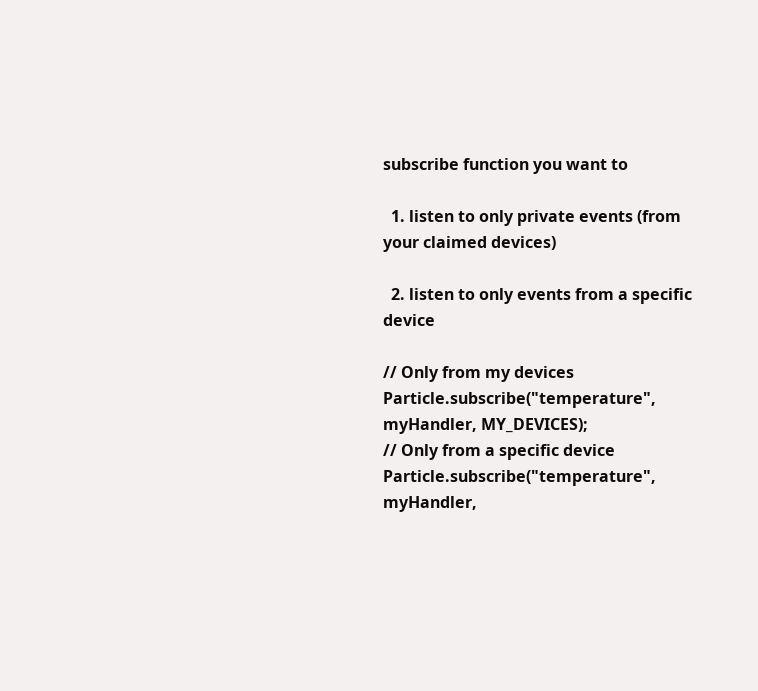subscribe function you want to

  1. listen to only private events (from your claimed devices)

  2. listen to only events from a specific device

// Only from my devices
Particle.subscribe("temperature", myHandler, MY_DEVICES);
// Only from a specific device
Particle.subscribe("temperature", myHandler,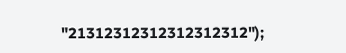"21312312312312312312");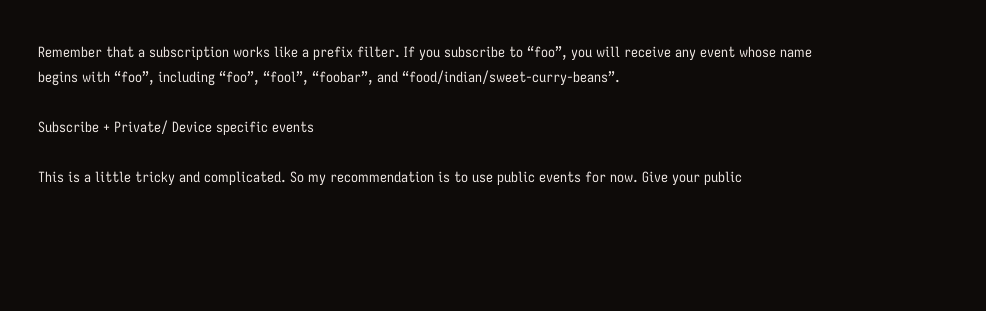Remember that a subscription works like a prefix filter. If you subscribe to “foo”, you will receive any event whose name begins with “foo”, including “foo”, “fool”, “foobar”, and “food/indian/sweet-curry-beans”.

Subscribe + Private/ Device specific events

This is a little tricky and complicated. So my recommendation is to use public events for now. Give your public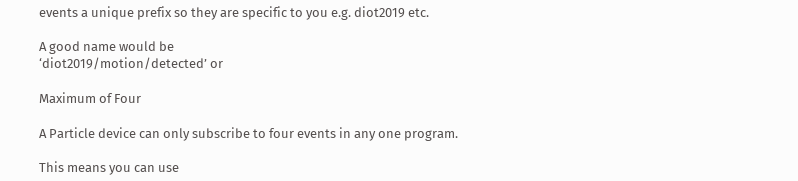events a unique prefix so they are specific to you e.g. diot2019 etc.

A good name would be
‘diot2019/motion/detected’ or

Maximum of Four

A Particle device can only subscribe to four events in any one program.

This means you can use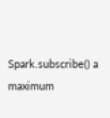Spark.subscribe() a maximum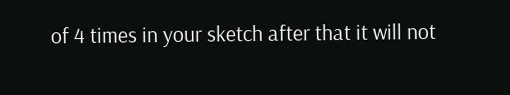of 4 times in your sketch after that it will not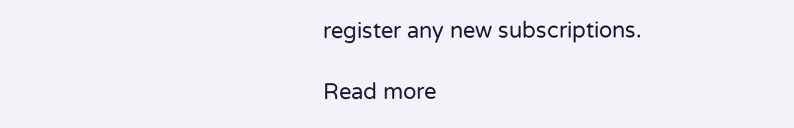register any new subscriptions.

Read more